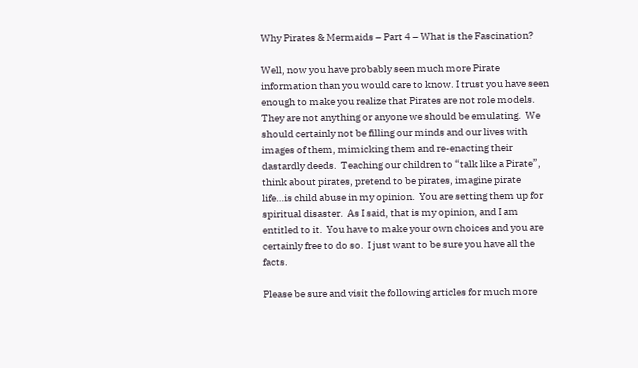Why Pirates & Mermaids – Part 4 – What is the Fascination?

Well, now you have probably seen much more Pirate information than you would care to know. I trust you have seen enough to make you realize that Pirates are not role models.  They are not anything or anyone we should be emulating.  We should certainly not be filling our minds and our lives with images of them, mimicking them and re-enacting their dastardly deeds.  Teaching our children to “talk like a Pirate”, think about pirates, pretend to be pirates, imagine pirate life…is child abuse in my opinion.  You are setting them up for spiritual disaster.  As I said, that is my opinion, and I am entitled to it.  You have to make your own choices and you are certainly free to do so.  I just want to be sure you have all the facts.

Please be sure and visit the following articles for much more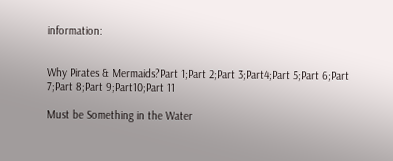information:


Why Pirates & Mermaids?Part 1;Part 2;Part 3;Part4;Part 5;Part 6;Part 7;Part 8;Part 9;Part10;Part 11

Must be Something in the Water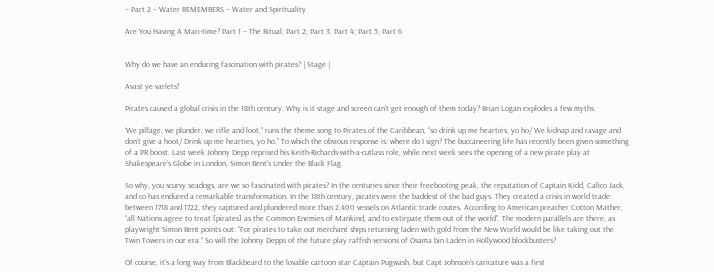– Part 2 – Water REMEMBERS – Water and Spirituality

Are You Having A Mari-time? Part 1 – The Ritual; Part 2; Part 3: Part 4; Part 5; Part 6


Why do we have an enduring fascination with pirates? | Stage |

Avast ye varlets!

Pirates caused a global crisis in the 18th century. Why is it stage and screen can’t get enough of them today? Brian Logan explodes a few myths

‘We pillage, we plunder, we rifle and loot,” runs the theme song to Pirates of the Caribbean, “so drink up me hearties, yo ho/ We kidnap and ravage and don’t give a hoot/ Drink up me hearties, yo ho.” To which the obvious response is: where do I sign? The buccaneering life has recently been given something of a PR boost. Last week Johnny Depp reprised his Keith-Richards-with-a-cutlass role, while next week sees the opening of a new pirate play at Shakespeare’s Globe in London, Simon Bent’s Under the Black Flag.

So why, you scurvy seadogs, are we so fascinated with pirates? In the centuries since their freebooting peak, the reputation of Captain Kidd, Calico Jack, and co has endured a remarkable transformation. In the 18th century, pirates were the baddest of the bad guys. They created a crisis in world trade: between 1718 and 1722, they captured and plundered more than 2,400 vessels on Atlantic trade routes. According to American preacher Cotton Mather, “all Nations agree to treat [pirates] as the Common Enemies of Mankind, and to extirpate them out of the world”. The modern parallels are there, as playwright Simon Bent points out: “For pirates to take out merchant ships returning laden with gold from the New World would be like taking out the Twin Towers in our era.” So will the Johnny Depps of the future play raffish versions of Osama bin Laden in Hollywood blockbusters?

Of course, it’s a long way from Blackbeard to the lovable cartoon star Captain Pugwash, but Capt Johnson’s caricature was a first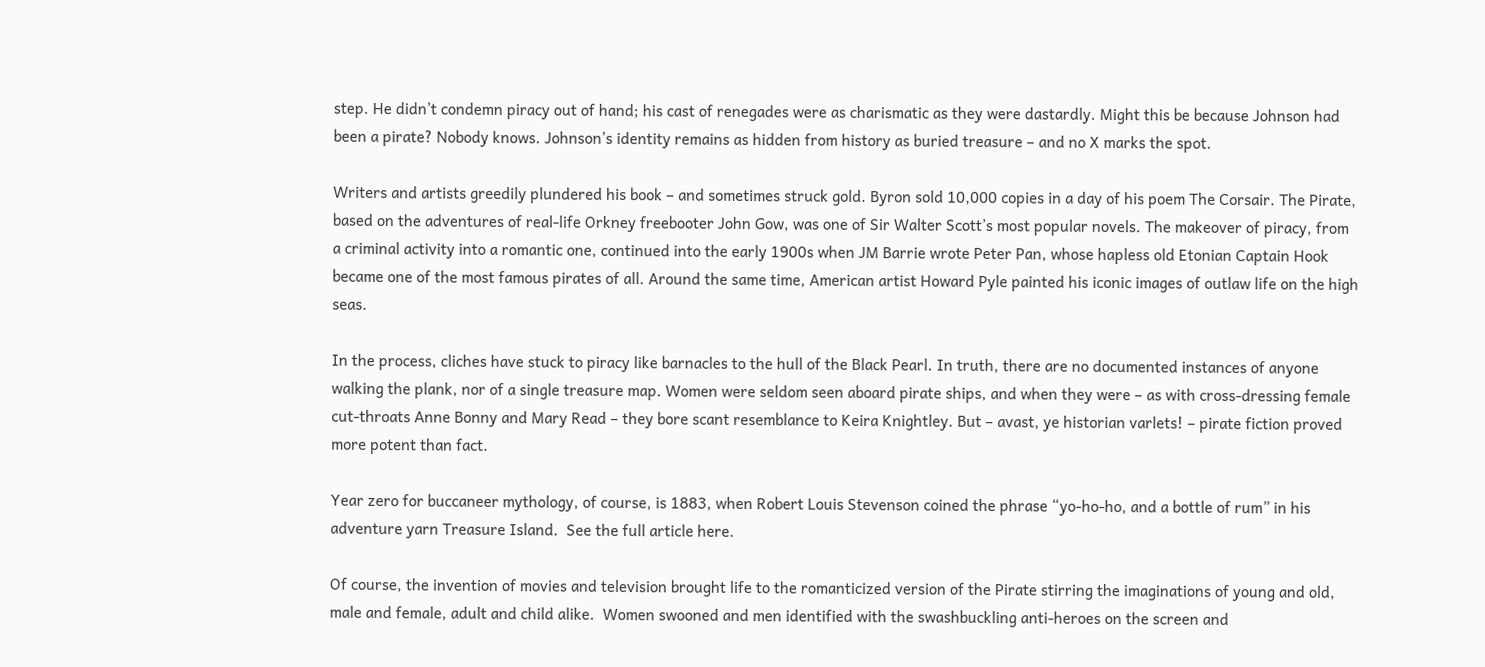step. He didn’t condemn piracy out of hand; his cast of renegades were as charismatic as they were dastardly. Might this be because Johnson had been a pirate? Nobody knows. Johnson’s identity remains as hidden from history as buried treasure – and no X marks the spot.

Writers and artists greedily plundered his book – and sometimes struck gold. Byron sold 10,000 copies in a day of his poem The Corsair. The Pirate, based on the adventures of real-life Orkney freebooter John Gow, was one of Sir Walter Scott’s most popular novels. The makeover of piracy, from a criminal activity into a romantic one, continued into the early 1900s when JM Barrie wrote Peter Pan, whose hapless old Etonian Captain Hook became one of the most famous pirates of all. Around the same time, American artist Howard Pyle painted his iconic images of outlaw life on the high seas.

In the process, cliches have stuck to piracy like barnacles to the hull of the Black Pearl. In truth, there are no documented instances of anyone walking the plank, nor of a single treasure map. Women were seldom seen aboard pirate ships, and when they were – as with cross-dressing female cut-throats Anne Bonny and Mary Read – they bore scant resemblance to Keira Knightley. But – avast, ye historian varlets! – pirate fiction proved more potent than fact.

Year zero for buccaneer mythology, of course, is 1883, when Robert Louis Stevenson coined the phrase “yo-ho-ho, and a bottle of rum” in his adventure yarn Treasure Island.  See the full article here.

Of course, the invention of movies and television brought life to the romanticized version of the Pirate stirring the imaginations of young and old, male and female, adult and child alike.  Women swooned and men identified with the swashbuckling anti-heroes on the screen and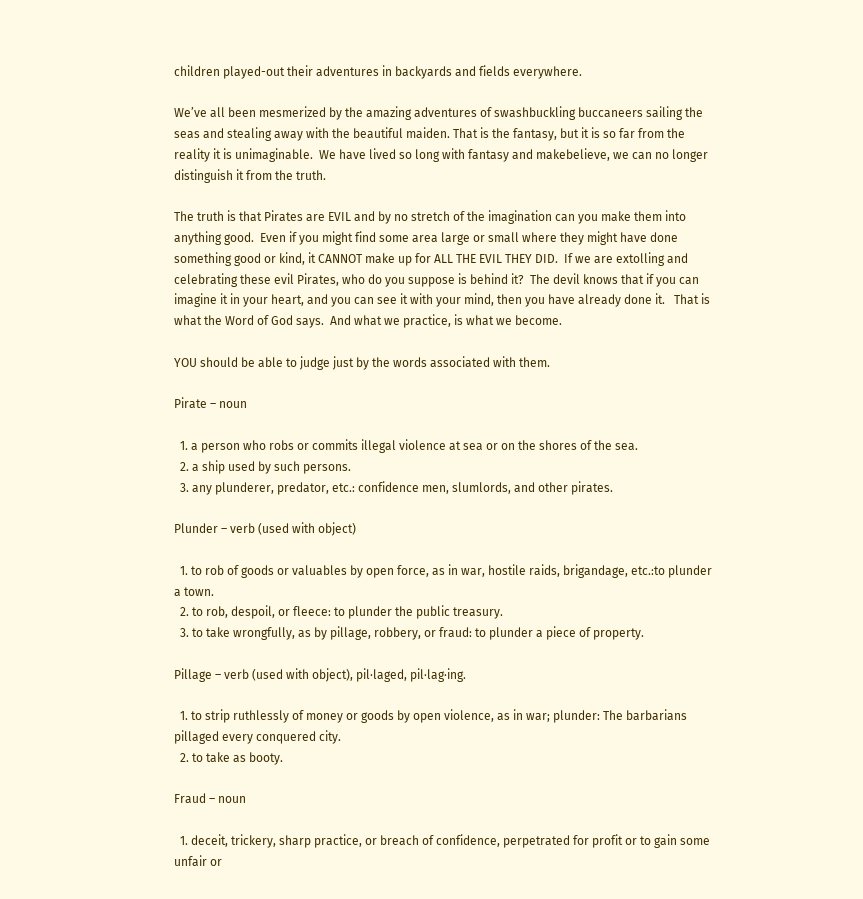children played-out their adventures in backyards and fields everywhere.

We’ve all been mesmerized by the amazing adventures of swashbuckling buccaneers sailing the seas and stealing away with the beautiful maiden. That is the fantasy, but it is so far from the reality it is unimaginable.  We have lived so long with fantasy and makebelieve, we can no longer distinguish it from the truth.

The truth is that Pirates are EVIL and by no stretch of the imagination can you make them into anything good.  Even if you might find some area large or small where they might have done something good or kind, it CANNOT make up for ALL THE EVIL THEY DID.  If we are extolling and celebrating these evil Pirates, who do you suppose is behind it?  The devil knows that if you can imagine it in your heart, and you can see it with your mind, then you have already done it.   That is what the Word of God says.  And what we practice, is what we become.

YOU should be able to judge just by the words associated with them.

Pirate – noun

  1. a person who robs or commits illegal violence at sea or on the shores of the sea.
  2. a ship used by such persons.
  3. any plunderer, predator, etc.: confidence men, slumlords, and other pirates.

Plunder – verb (used with object)

  1. to rob of goods or valuables by open force, as in war, hostile raids, brigandage, etc.:to plunder a town.
  2. to rob, despoil, or fleece: to plunder the public treasury.
  3. to take wrongfully, as by pillage, robbery, or fraud: to plunder a piece of property.

Pillage – verb (used with object), pil·laged, pil·lag·ing.

  1. to strip ruthlessly of money or goods by open violence, as in war; plunder: The barbarians pillaged every conquered city.
  2. to take as booty.

Fraud – noun

  1. deceit, trickery, sharp practice, or breach of confidence, perpetrated for profit or to gain some unfair or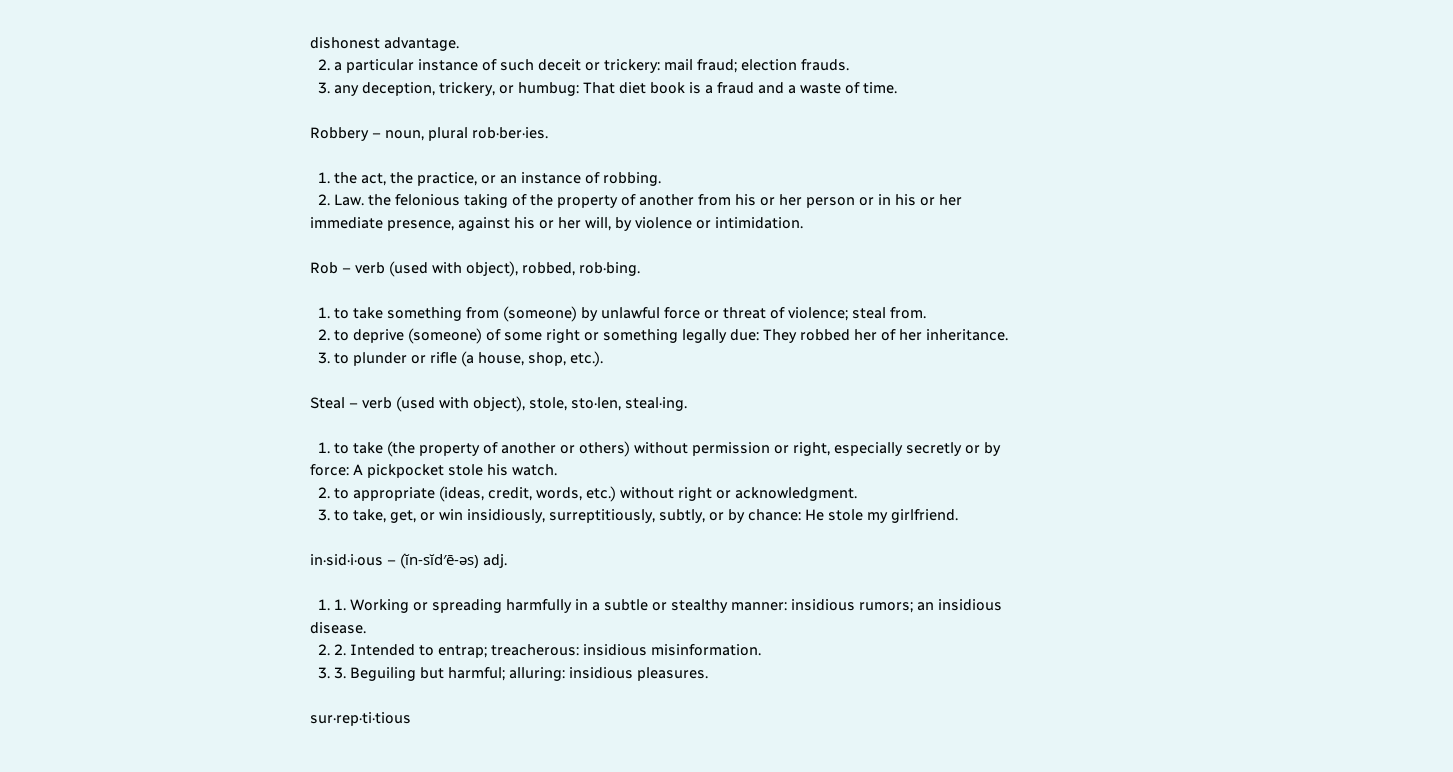dishonest advantage.
  2. a particular instance of such deceit or trickery: mail fraud; election frauds.
  3. any deception, trickery, or humbug: That diet book is a fraud and a waste of time.

Robbery – noun, plural rob·ber·ies.

  1. the act, the practice, or an instance of robbing.
  2. Law. the felonious taking of the property of another from his or her person or in his or her immediate presence, against his or her will, by violence or intimidation.

Rob – verb (used with object), robbed, rob·bing.

  1. to take something from (someone) by unlawful force or threat of violence; steal from.
  2. to deprive (someone) of some right or something legally due: They robbed her of her inheritance.
  3. to plunder or rifle (a house, shop, etc.).

Steal – verb (used with object), stole, sto·len, steal·ing.

  1. to take (the property of another or others) without permission or right, especially secretly or by force: A pickpocket stole his watch.
  2. to appropriate (ideas, credit, words, etc.) without right or acknowledgment.
  3. to take, get, or win insidiously, surreptitiously, subtly, or by chance: He stole my girlfriend.

in·sid·i·ous – (ĭn-sĭd′ē-əs) adj.

  1. 1. Working or spreading harmfully in a subtle or stealthy manner: insidious rumors; an insidious disease.
  2. 2. Intended to entrap; treacherous: insidious misinformation.
  3. 3. Beguiling but harmful; alluring: insidious pleasures.

sur·rep·ti·tious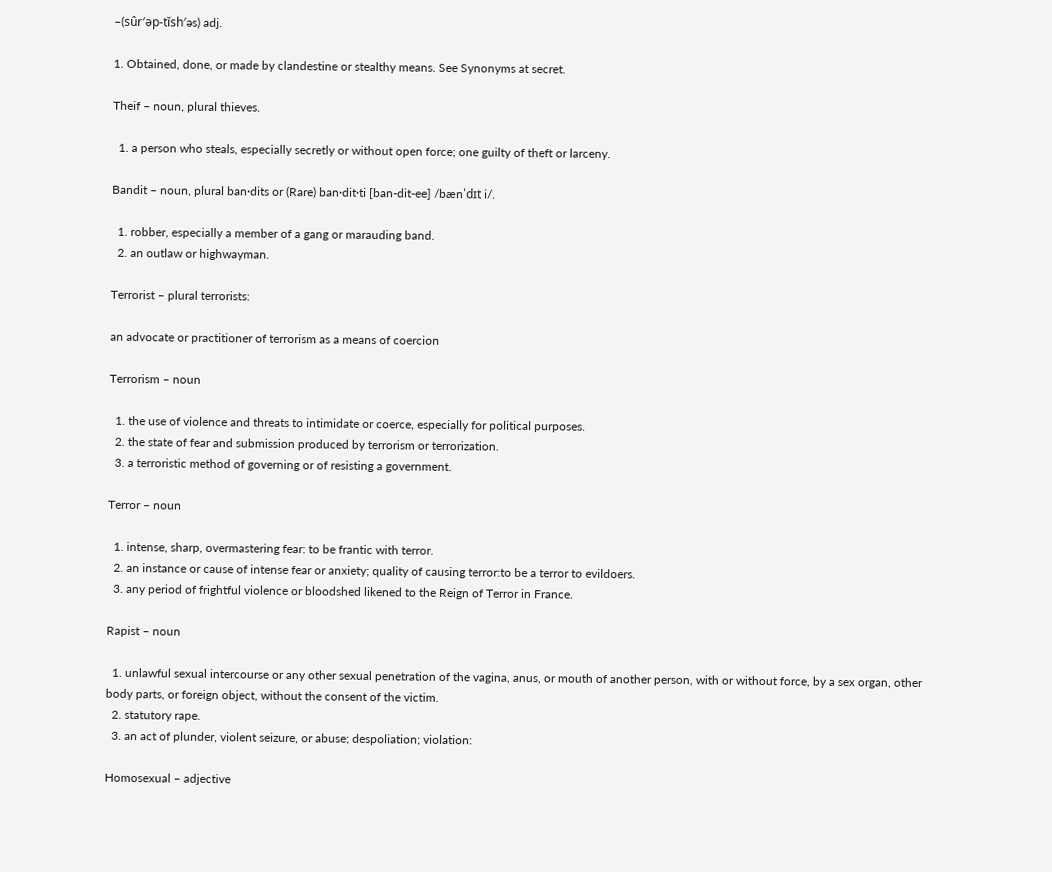–(sûr′əp-tĭsh′əs) adj.

1. Obtained, done, or made by clandestine or stealthy means. See Synonyms at secret.

Theif – noun, plural thieves.

  1. a person who steals, especially secretly or without open force; one guilty of theft or larceny.

Bandit – noun, plural ban·dits or (Rare) ban·dit·ti [ban-dit-ee] /bænˈdɪt i/.

  1. robber, especially a member of a gang or marauding band.
  2. an outlaw or highwayman.

Terrorist – plural terrorists:

an advocate or practitioner of terrorism as a means of coercion

Terrorism – noun

  1. the use of violence and threats to intimidate or coerce, especially for political purposes.
  2. the state of fear and submission produced by terrorism or terrorization.
  3. a terroristic method of governing or of resisting a government.

Terror – noun

  1. intense, sharp, overmastering fear: to be frantic with terror.
  2. an instance or cause of intense fear or anxiety; quality of causing terror:to be a terror to evildoers.
  3. any period of frightful violence or bloodshed likened to the Reign of Terror in France.

Rapist – noun

  1. unlawful sexual intercourse or any other sexual penetration of the vagina, anus, or mouth of another person, with or without force, by a sex organ, other body parts, or foreign object, without the consent of the victim.
  2. statutory rape.
  3. an act of plunder, violent seizure, or abuse; despoliation; violation:

Homosexual – adjective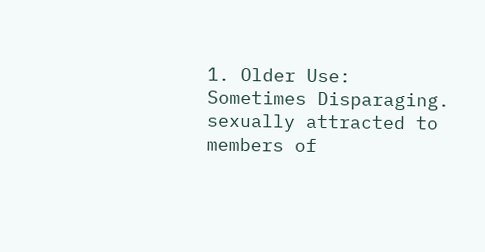1. Older Use: Sometimes Disparaging. sexually attracted to members of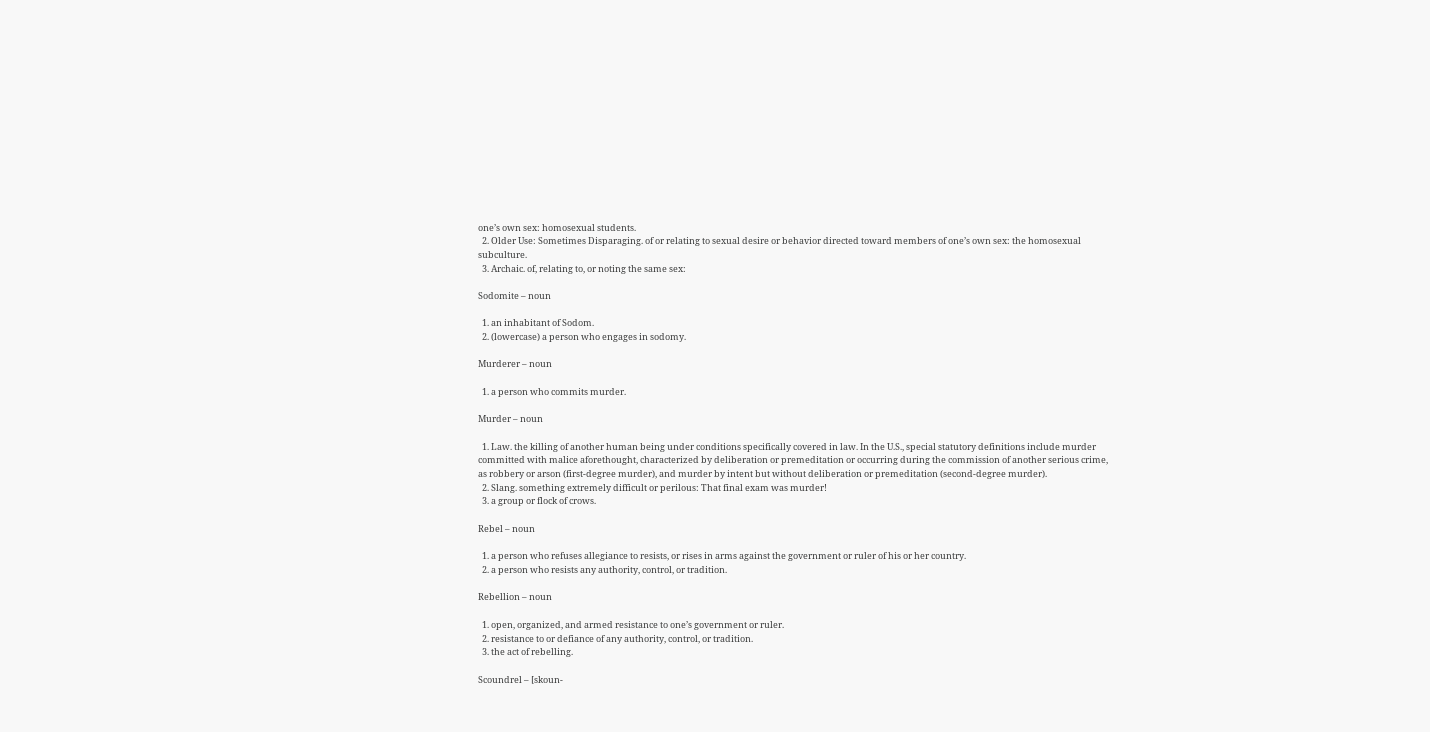one’s own sex: homosexual students.
  2. Older Use: Sometimes Disparaging. of or relating to sexual desire or behavior directed toward members of one’s own sex: the homosexual subculture.
  3. Archaic. of, relating to, or noting the same sex:

Sodomite – noun

  1. an inhabitant of Sodom.
  2. (lowercase) a person who engages in sodomy.

Murderer – noun

  1. a person who commits murder.

Murder – noun

  1. Law. the killing of another human being under conditions specifically covered in law. In the U.S., special statutory definitions include murder committed with malice aforethought, characterized by deliberation or premeditation or occurring during the commission of another serious crime, as robbery or arson (first-degree murder), and murder by intent but without deliberation or premeditation (second-degree murder).
  2. Slang. something extremely difficult or perilous: That final exam was murder!
  3. a group or flock of crows.

Rebel – noun

  1. a person who refuses allegiance to resists, or rises in arms against the government or ruler of his or her country.
  2. a person who resists any authority, control, or tradition.

Rebellion – noun

  1. open, organized, and armed resistance to one’s government or ruler.
  2. resistance to or defiance of any authority, control, or tradition.
  3. the act of rebelling.

Scoundrel – [skoun-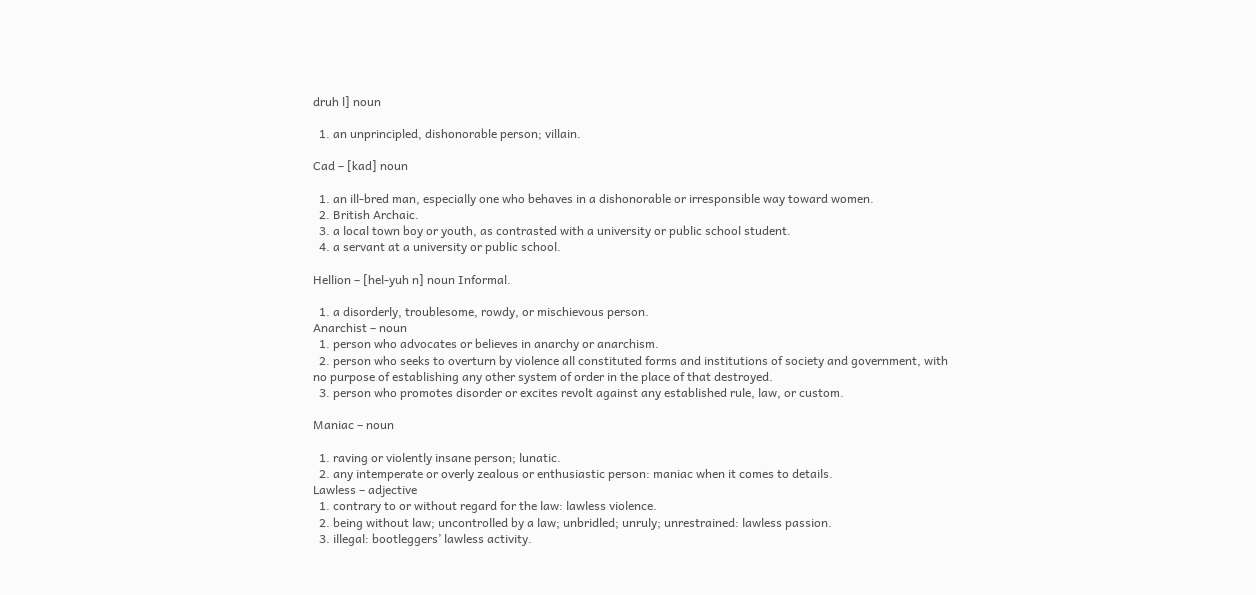druh l] noun

  1. an unprincipled, dishonorable person; villain.

Cad – [kad] noun

  1. an ill-bred man, especially one who behaves in a dishonorable or irresponsible way toward women.
  2. British Archaic.
  3. a local town boy or youth, as contrasted with a university or public school student.
  4. a servant at a university or public school.

Hellion – [hel-yuh n] noun Informal.

  1. a disorderly, troublesome, rowdy, or mischievous person.
Anarchist – noun
  1. person who advocates or believes in anarchy or anarchism.
  2. person who seeks to overturn by violence all constituted forms and institutions of society and government, with no purpose of establishing any other system of order in the place of that destroyed.
  3. person who promotes disorder or excites revolt against any established rule, law, or custom.

Maniac – noun

  1. raving or violently insane person; lunatic.
  2. any intemperate or overly zealous or enthusiastic person: maniac when it comes to details.
Lawless – adjective
  1. contrary to or without regard for the law: lawless violence.
  2. being without law; uncontrolled by a law; unbridled; unruly; unrestrained: lawless passion.
  3. illegal: bootleggers’ lawless activity.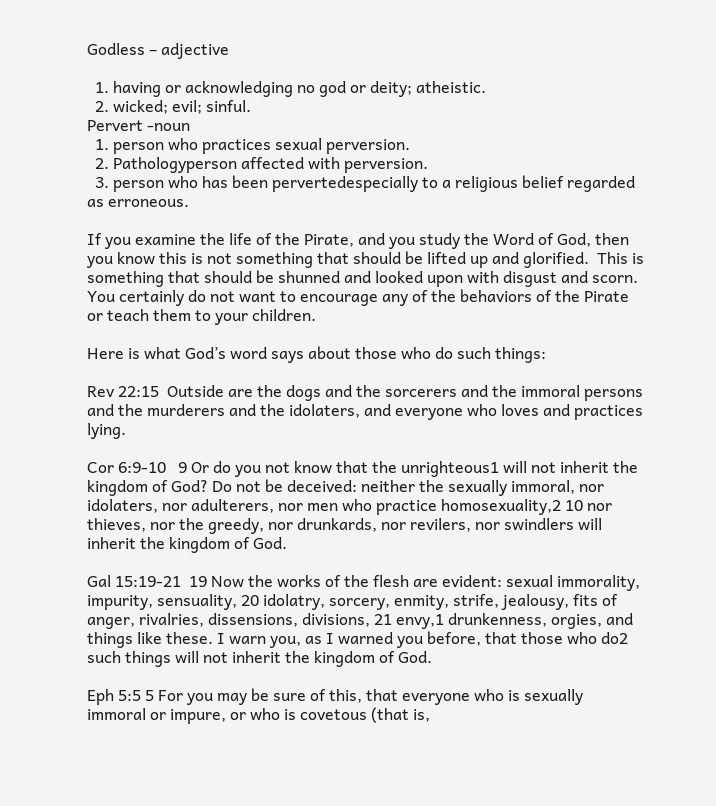Godless – adjective

  1. having or acknowledging no god or deity; atheistic.
  2. wicked; evil; sinful.
Pervert -noun
  1. person who practices sexual perversion.
  2. Pathologyperson affected with perversion.
  3. person who has been pervertedespecially to a religious belief regarded as erroneous.

If you examine the life of the Pirate, and you study the Word of God, then you know this is not something that should be lifted up and glorified.  This is something that should be shunned and looked upon with disgust and scorn. You certainly do not want to encourage any of the behaviors of the Pirate or teach them to your children.

Here is what God’s word says about those who do such things:

Rev 22:15  Outside are the dogs and the sorcerers and the immoral persons and the murderers and the idolaters, and everyone who loves and practices lying.

Cor 6:9-10   9 Or do you not know that the unrighteous1 will not inherit the kingdom of God? Do not be deceived: neither the sexually immoral, nor idolaters, nor adulterers, nor men who practice homosexuality,2 10 nor thieves, nor the greedy, nor drunkards, nor revilers, nor swindlers will inherit the kingdom of God.

Gal 15:19-21  19 Now the works of the flesh are evident: sexual immorality, impurity, sensuality, 20 idolatry, sorcery, enmity, strife, jealousy, fits of anger, rivalries, dissensions, divisions, 21 envy,1 drunkenness, orgies, and things like these. I warn you, as I warned you before, that those who do2 such things will not inherit the kingdom of God.

Eph 5:5 5 For you may be sure of this, that everyone who is sexually immoral or impure, or who is covetous (that is,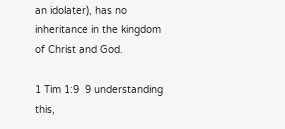an idolater), has no inheritance in the kingdom of Christ and God.

1 Tim 1:9  9 understanding this,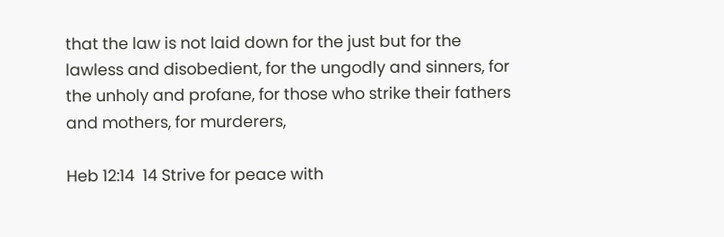that the law is not laid down for the just but for the lawless and disobedient, for the ungodly and sinners, for the unholy and profane, for those who strike their fathers and mothers, for murderers,

Heb 12:14  14 Strive for peace with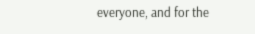everyone, and for the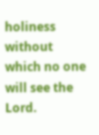holiness without which no one will see the Lord.